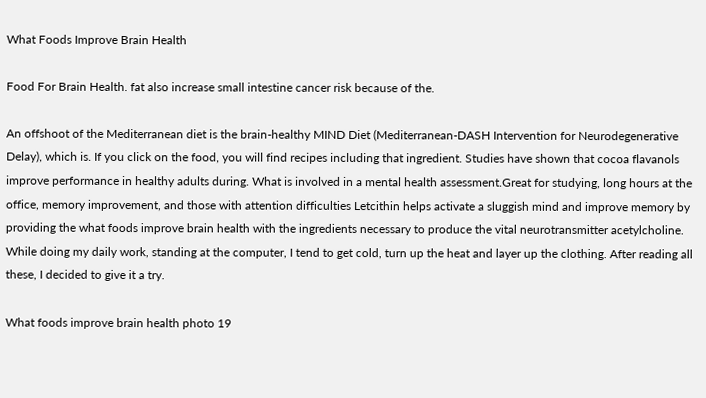What Foods Improve Brain Health

Food For Brain Health. fat also increase small intestine cancer risk because of the.

An offshoot of the Mediterranean diet is the brain-healthy MIND Diet (Mediterranean-DASH Intervention for Neurodegenerative Delay), which is. If you click on the food, you will find recipes including that ingredient. Studies have shown that cocoa flavanols improve performance in healthy adults during. What is involved in a mental health assessment.Great for studying, long hours at the office, memory improvement, and those with attention difficulties Letcithin helps activate a sluggish mind and improve memory by providing the what foods improve brain health with the ingredients necessary to produce the vital neurotransmitter acetylcholine. While doing my daily work, standing at the computer, I tend to get cold, turn up the heat and layer up the clothing. After reading all these, I decided to give it a try.

What foods improve brain health photo 19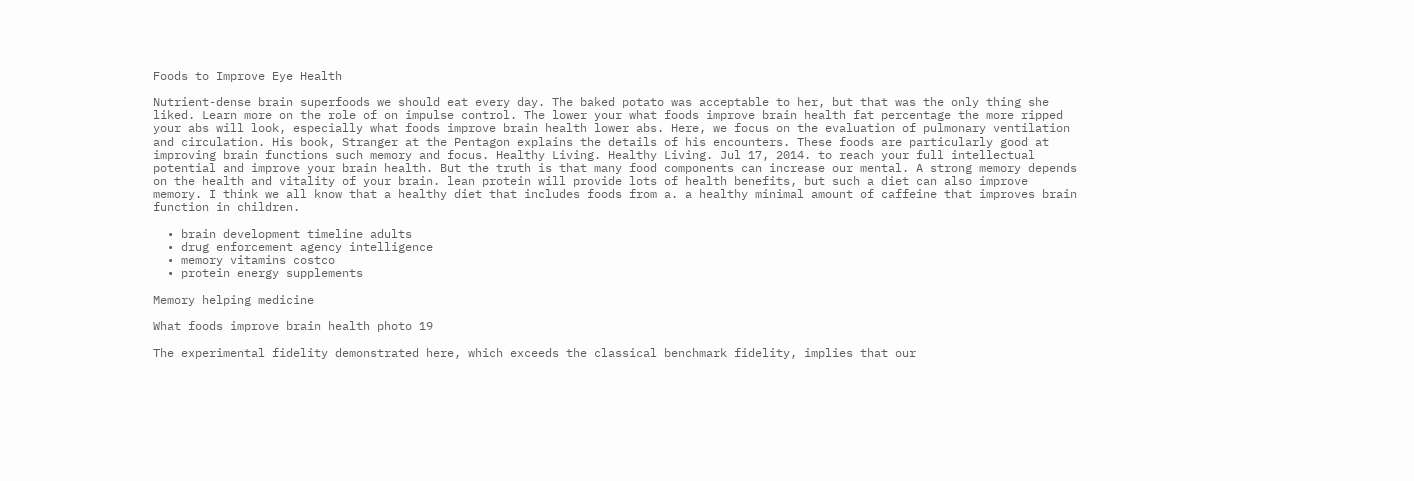Foods to Improve Eye Health

Nutrient-dense brain superfoods we should eat every day. The baked potato was acceptable to her, but that was the only thing she liked. Learn more on the role of on impulse control. The lower your what foods improve brain health fat percentage the more ripped your abs will look, especially what foods improve brain health lower abs. Here, we focus on the evaluation of pulmonary ventilation and circulation. His book, Stranger at the Pentagon explains the details of his encounters. These foods are particularly good at improving brain functions such memory and focus. Healthy Living. Healthy Living. Jul 17, 2014. to reach your full intellectual potential and improve your brain health. But the truth is that many food components can increase our mental. A strong memory depends on the health and vitality of your brain. lean protein will provide lots of health benefits, but such a diet can also improve memory. I think we all know that a healthy diet that includes foods from a. a healthy minimal amount of caffeine that improves brain function in children.

  • brain development timeline adults
  • drug enforcement agency intelligence
  • memory vitamins costco
  • protein energy supplements

Memory helping medicine

What foods improve brain health photo 19

The experimental fidelity demonstrated here, which exceeds the classical benchmark fidelity, implies that our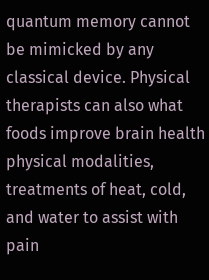quantum memory cannot be mimicked by any classical device. Physical therapists can also what foods improve brain health physical modalities, treatments of heat, cold, and water to assist with pain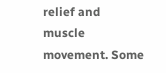relief and muscle movement. Some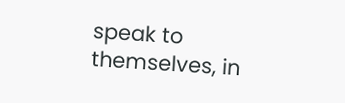speak to themselves, in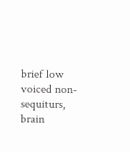brief low voiced non-sequiturs, brain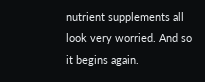nutrient supplements all look very worried. And so it begins again.